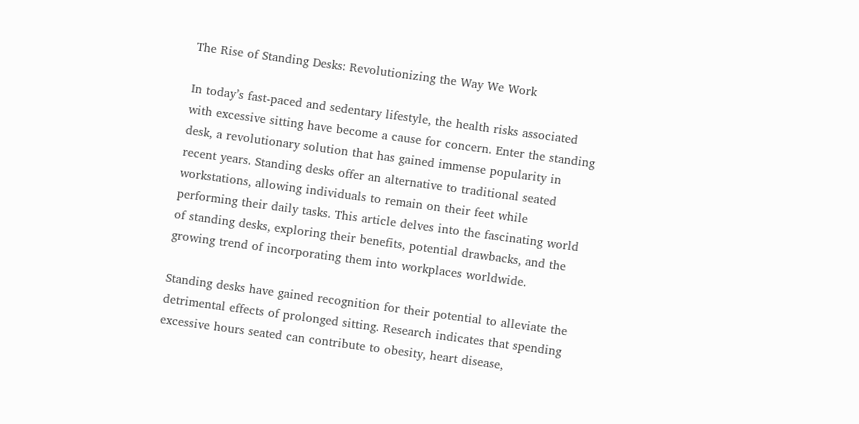The Rise of Standing Desks: Revolutionizing the Way We Work

In today’s fast-paced and sedentary lifestyle, the health risks associated with excessive sitting have become a cause for concern. Enter the standing desk, a revolutionary solution that has gained immense popularity in recent years. Standing desks offer an alternative to traditional seated workstations, allowing individuals to remain on their feet while performing their daily tasks. This article delves into the fascinating world of standing desks, exploring their benefits, potential drawbacks, and the growing trend of incorporating them into workplaces worldwide.

Standing desks have gained recognition for their potential to alleviate the detrimental effects of prolonged sitting. Research indicates that spending excessive hours seated can contribute to obesity, heart disease,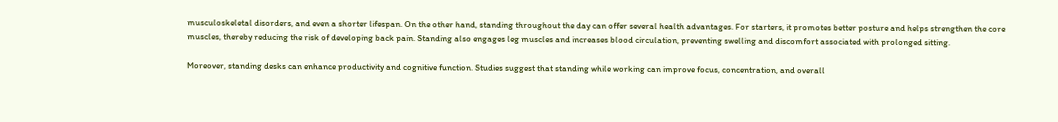musculoskeletal disorders, and even a shorter lifespan. On the other hand, standing throughout the day can offer several health advantages. For starters, it promotes better posture and helps strengthen the core muscles, thereby reducing the risk of developing back pain. Standing also engages leg muscles and increases blood circulation, preventing swelling and discomfort associated with prolonged sitting.

Moreover, standing desks can enhance productivity and cognitive function. Studies suggest that standing while working can improve focus, concentration, and overall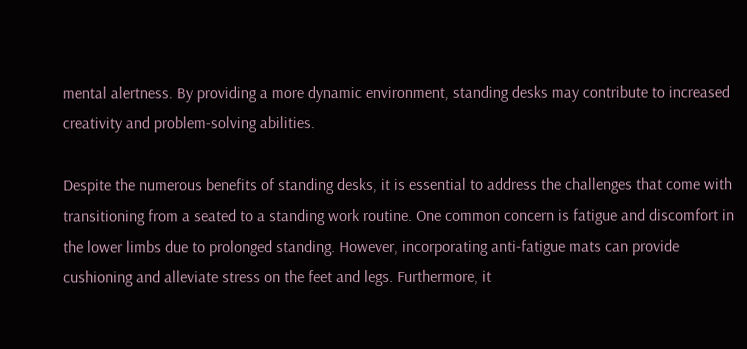mental alertness. By providing a more dynamic environment, standing desks may contribute to increased creativity and problem-solving abilities.

Despite the numerous benefits of standing desks, it is essential to address the challenges that come with transitioning from a seated to a standing work routine. One common concern is fatigue and discomfort in the lower limbs due to prolonged standing. However, incorporating anti-fatigue mats can provide cushioning and alleviate stress on the feet and legs. Furthermore, it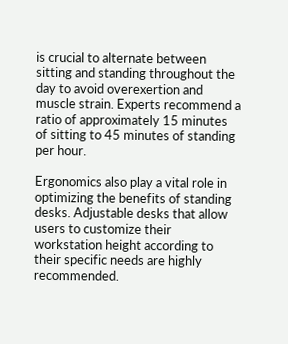is crucial to alternate between sitting and standing throughout the day to avoid overexertion and muscle strain. Experts recommend a ratio of approximately 15 minutes of sitting to 45 minutes of standing per hour.

Ergonomics also play a vital role in optimizing the benefits of standing desks. Adjustable desks that allow users to customize their workstation height according to their specific needs are highly recommended.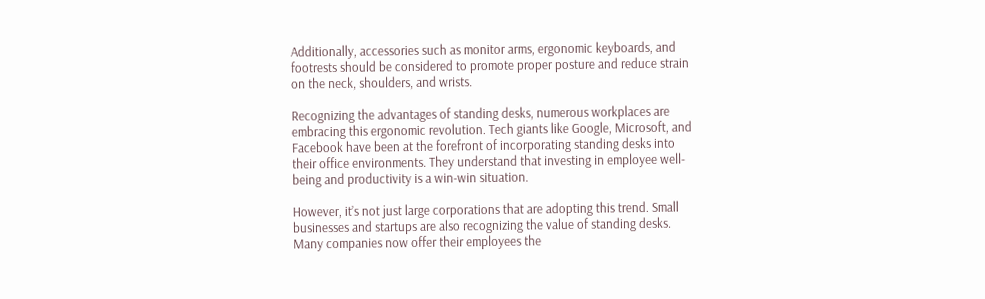Additionally, accessories such as monitor arms, ergonomic keyboards, and footrests should be considered to promote proper posture and reduce strain on the neck, shoulders, and wrists.

Recognizing the advantages of standing desks, numerous workplaces are embracing this ergonomic revolution. Tech giants like Google, Microsoft, and Facebook have been at the forefront of incorporating standing desks into their office environments. They understand that investing in employee well-being and productivity is a win-win situation.

However, it’s not just large corporations that are adopting this trend. Small businesses and startups are also recognizing the value of standing desks. Many companies now offer their employees the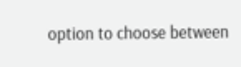option to choose between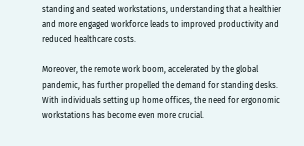standing and seated workstations, understanding that a healthier and more engaged workforce leads to improved productivity and reduced healthcare costs.

Moreover, the remote work boom, accelerated by the global pandemic, has further propelled the demand for standing desks. With individuals setting up home offices, the need for ergonomic workstations has become even more crucial.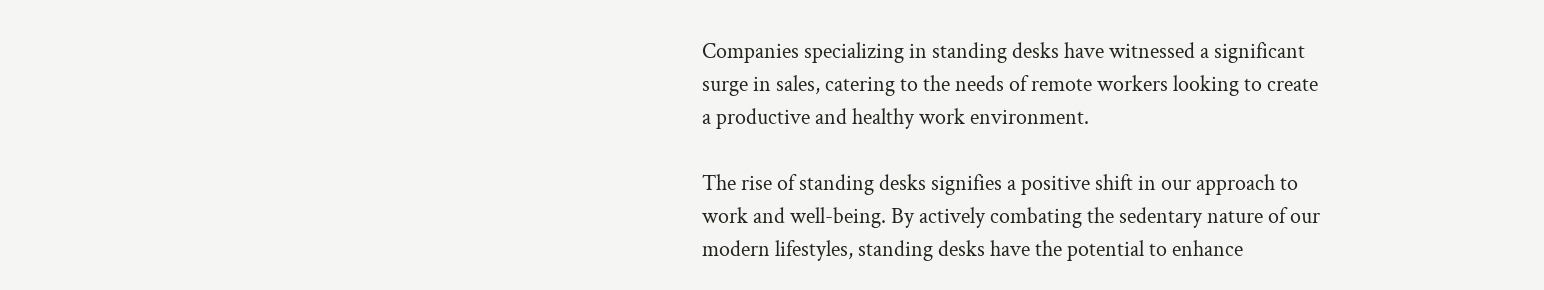Companies specializing in standing desks have witnessed a significant surge in sales, catering to the needs of remote workers looking to create a productive and healthy work environment.

The rise of standing desks signifies a positive shift in our approach to work and well-being. By actively combating the sedentary nature of our modern lifestyles, standing desks have the potential to enhance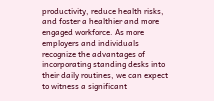productivity, reduce health risks, and foster a healthier and more engaged workforce. As more employers and individuals recognize the advantages of incorporating standing desks into their daily routines, we can expect to witness a significant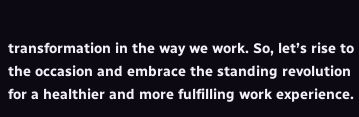transformation in the way we work. So, let’s rise to the occasion and embrace the standing revolution for a healthier and more fulfilling work experience.